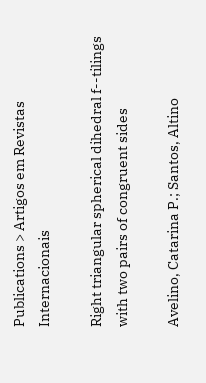Publications > Artigos em Revistas Internacionais

Right triangular spherical dihedral f--tilings with two pairs of congruent sides

Avelino, Catarina P.; Santos, Altino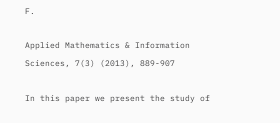F.

Applied Mathematics & Information Sciences, 7(3) (2013), 889-907

In this paper we present the study of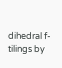dihedral f-tilings by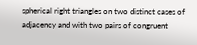spherical right triangles on two distinct cases of adjacency and with two pairs of congruent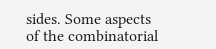sides. Some aspects of the combinatorial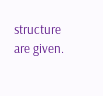structure are given.